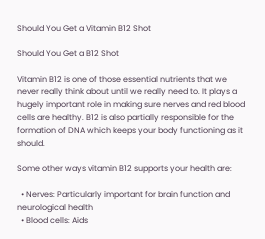Should You Get a Vitamin B12 Shot

Should You Get a B12 Shot

Vitamin B12 is one of those essential nutrients that we never really think about until we really need to. It plays a hugely important role in making sure nerves and red blood cells are healthy. B12 is also partially responsible for the formation of DNA which keeps your body functioning as it should.

Some other ways vitamin B12 supports your health are:

  • Nerves: Particularly important for brain function and neurological health
  • Blood cells: Aids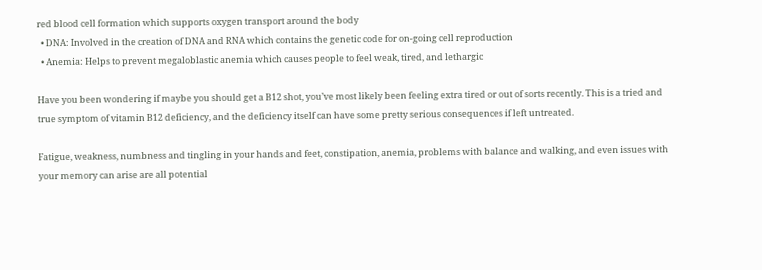red blood cell formation which supports oxygen transport around the body
  • DNA: Involved in the creation of DNA and RNA which contains the genetic code for on-going cell reproduction
  • Anemia: Helps to prevent megaloblastic anemia which causes people to feel weak, tired, and lethargic

Have you been wondering if maybe you should get a B12 shot, you’ve most likely been feeling extra tired or out of sorts recently. This is a tried and true symptom of vitamin B12 deficiency, and the deficiency itself can have some pretty serious consequences if left untreated.

Fatigue, weakness, numbness and tingling in your hands and feet, constipation, anemia, problems with balance and walking, and even issues with your memory can arise are all potential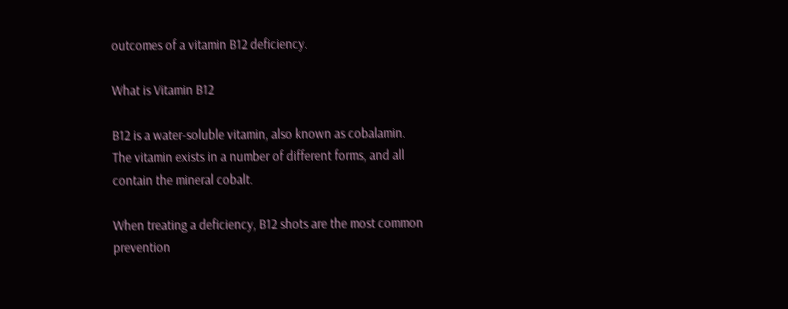outcomes of a vitamin B12 deficiency.

What is Vitamin B12

B12 is a water-soluble vitamin, also known as cobalamin. The vitamin exists in a number of different forms, and all contain the mineral cobalt.

When treating a deficiency, B12 shots are the most common prevention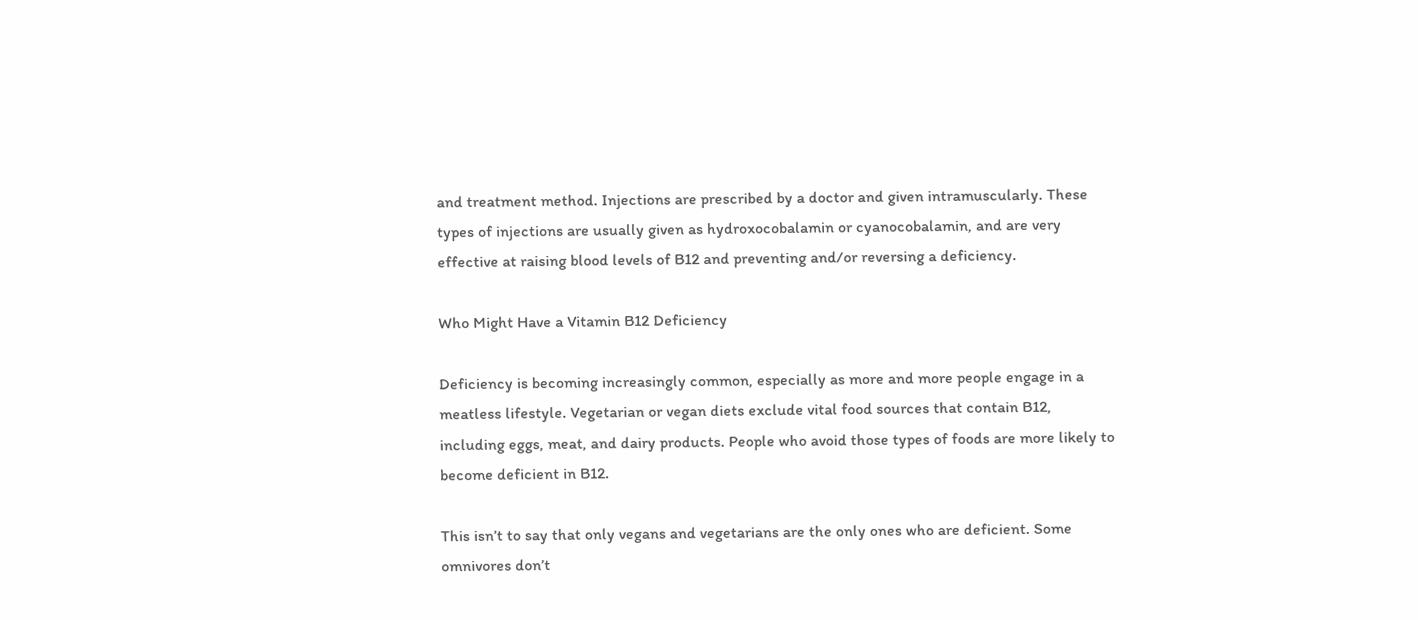and treatment method. Injections are prescribed by a doctor and given intramuscularly. These types of injections are usually given as hydroxocobalamin or cyanocobalamin, and are very effective at raising blood levels of B12 and preventing and/or reversing a deficiency.

Who Might Have a Vitamin B12 Deficiency

Deficiency is becoming increasingly common, especially as more and more people engage in a meatless lifestyle. Vegetarian or vegan diets exclude vital food sources that contain B12, including eggs, meat, and dairy products. People who avoid those types of foods are more likely to become deficient in B12.

This isn’t to say that only vegans and vegetarians are the only ones who are deficient. Some omnivores don’t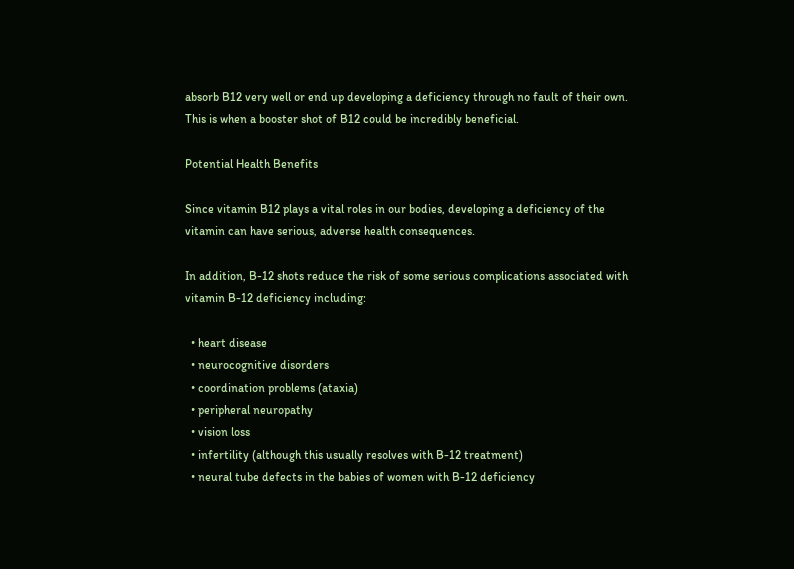absorb B12 very well or end up developing a deficiency through no fault of their own. This is when a booster shot of B12 could be incredibly beneficial.

Potential Health Benefits

Since vitamin B12 plays a vital roles in our bodies, developing a deficiency of the vitamin can have serious, adverse health consequences.

In addition, B-12 shots reduce the risk of some serious complications associated with vitamin B-12 deficiency including:

  • heart disease
  • neurocognitive disorders
  • coordination problems (ataxia)
  • peripheral neuropathy
  • vision loss
  • infertility (although this usually resolves with B-12 treatment)
  • neural tube defects in the babies of women with B-12 deficiency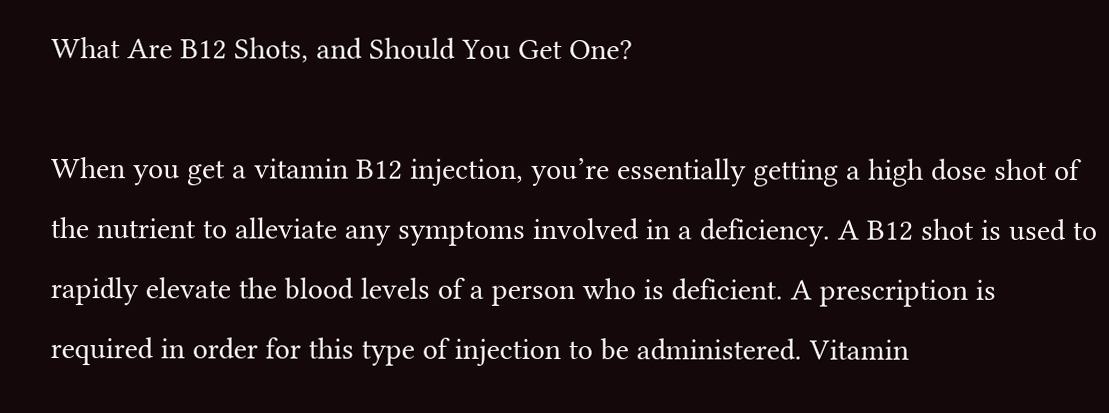What Are B12 Shots, and Should You Get One?

When you get a vitamin B12 injection, you’re essentially getting a high dose shot of the nutrient to alleviate any symptoms involved in a deficiency. A B12 shot is used to rapidly elevate the blood levels of a person who is deficient. A prescription is required in order for this type of injection to be administered. Vitamin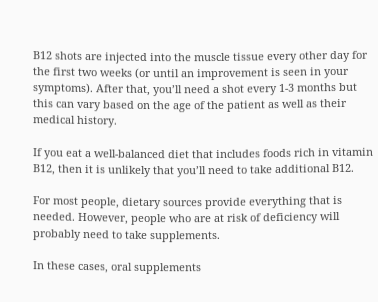B12 shots are injected into the muscle tissue every other day for the first two weeks (or until an improvement is seen in your symptoms). After that, you’ll need a shot every 1-3 months but this can vary based on the age of the patient as well as their medical history.

If you eat a well-balanced diet that includes foods rich in vitamin B12, then it is unlikely that you’ll need to take additional B12.

For most people, dietary sources provide everything that is needed. However, people who are at risk of deficiency will probably need to take supplements.

In these cases, oral supplements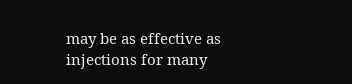may be as effective as injections for many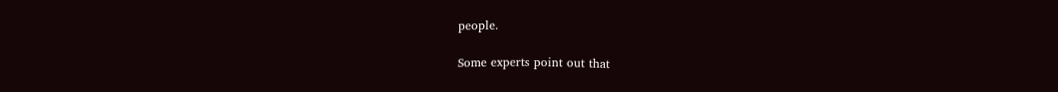people.

Some experts point out that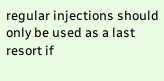regular injections should only be used as a last resort if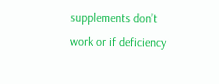supplements don’t work or if deficiency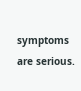symptoms are serious.